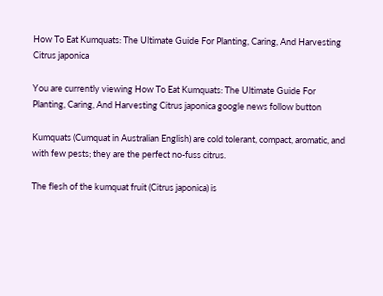How To Eat Kumquats: The Ultimate Guide For Planting, Caring, And Harvesting Citrus japonica

You are currently viewing How To Eat Kumquats: The Ultimate Guide For Planting, Caring, And Harvesting Citrus japonica google news follow button

Kumquats (Cumquat in Australian English) are cold tolerant, compact, aromatic, and with few pests; they are the perfect no-fuss citrus.

The flesh of the kumquat fruit (Citrus japonica) is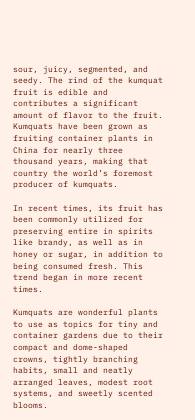sour, juicy, segmented, and seedy. The rind of the kumquat fruit is edible and contributes a significant amount of flavor to the fruit. Kumquats have been grown as fruiting container plants in China for nearly three thousand years, making that country the world’s foremost producer of kumquats.

In recent times, its fruit has been commonly utilized for preserving entire in spirits like brandy, as well as in honey or sugar, in addition to being consumed fresh. This trend began in more recent times.

Kumquats are wonderful plants to use as topics for tiny and container gardens due to their compact and dome-shaped crowns, tightly branching habits, small and neatly arranged leaves, modest root systems, and sweetly scented blooms.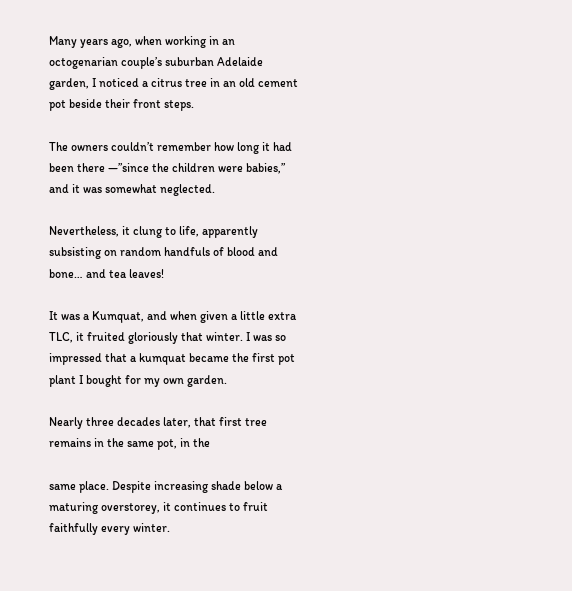Many years ago, when working in an octogenarian couple’s suburban Adelaide garden, I noticed a citrus tree in an old cement pot beside their front steps.

The owners couldn’t remember how long it had been there —”since the children were babies,” and it was somewhat neglected.

Nevertheless, it clung to life, apparently subsisting on random handfuls of blood and bone… and tea leaves!

It was a Kumquat, and when given a little extra TLC, it fruited gloriously that winter. I was so impressed that a kumquat became the first pot plant I bought for my own garden.

Nearly three decades later, that first tree remains in the same pot, in the

same place. Despite increasing shade below a maturing overstorey, it continues to fruit faithfully every winter.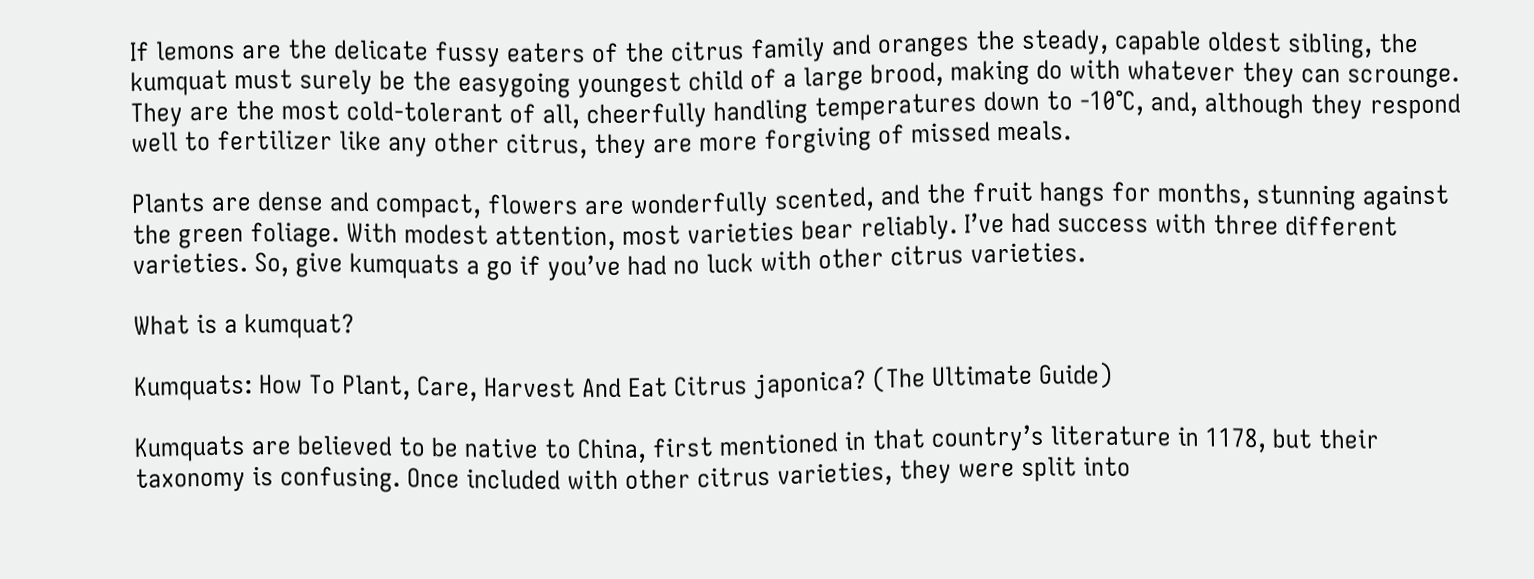If lemons are the delicate fussy eaters of the citrus family and oranges the steady, capable oldest sibling, the kumquat must surely be the easygoing youngest child of a large brood, making do with whatever they can scrounge. They are the most cold-tolerant of all, cheerfully handling temperatures down to -10°C, and, although they respond well to fertilizer like any other citrus, they are more forgiving of missed meals.

Plants are dense and compact, flowers are wonderfully scented, and the fruit hangs for months, stunning against the green foliage. With modest attention, most varieties bear reliably. I’ve had success with three different varieties. So, give kumquats a go if you’ve had no luck with other citrus varieties.

What is a kumquat?

Kumquats: How To Plant, Care, Harvest And Eat Citrus japonica? (The Ultimate Guide)

Kumquats are believed to be native to China, first mentioned in that country’s literature in 1178, but their taxonomy is confusing. Once included with other citrus varieties, they were split into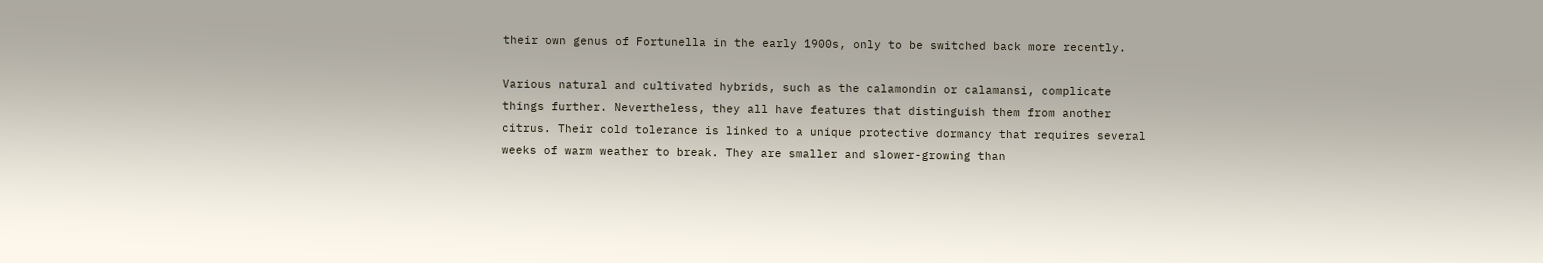their own genus of Fortunella in the early 1900s, only to be switched back more recently.

Various natural and cultivated hybrids, such as the calamondin or calamansi, complicate things further. Nevertheless, they all have features that distinguish them from another citrus. Their cold tolerance is linked to a unique protective dormancy that requires several weeks of warm weather to break. They are smaller and slower-growing than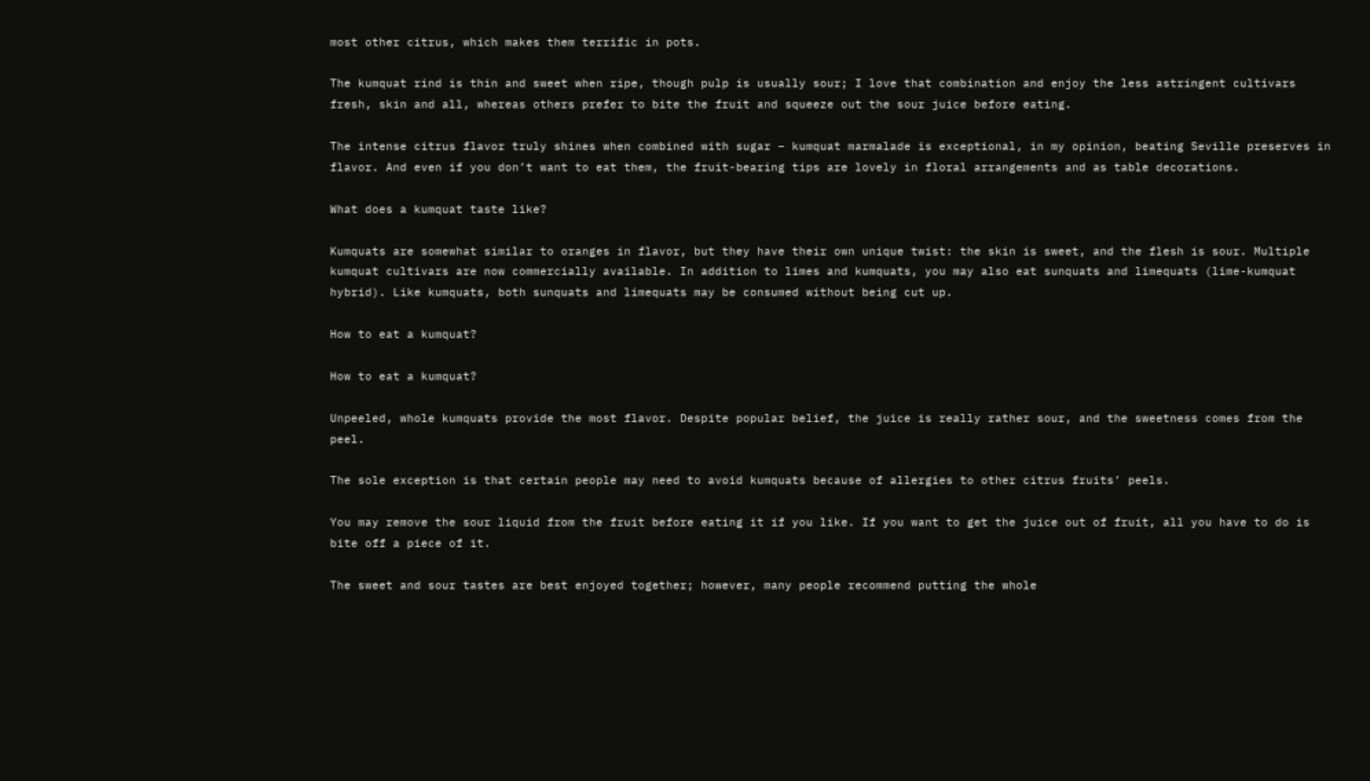most other citrus, which makes them terrific in pots.

The kumquat rind is thin and sweet when ripe, though pulp is usually sour; I love that combination and enjoy the less astringent cultivars fresh, skin and all, whereas others prefer to bite the fruit and squeeze out the sour juice before eating.

The intense citrus flavor truly shines when combined with sugar – kumquat marmalade is exceptional, in my opinion, beating Seville preserves in flavor. And even if you don’t want to eat them, the fruit-bearing tips are lovely in floral arrangements and as table decorations.

What does a kumquat taste like?

Kumquats are somewhat similar to oranges in flavor, but they have their own unique twist: the skin is sweet, and the flesh is sour. Multiple kumquat cultivars are now commercially available. In addition to limes and kumquats, you may also eat sunquats and limequats (lime-kumquat hybrid). Like kumquats, both sunquats and limequats may be consumed without being cut up.

How to eat a kumquat?

How to eat a kumquat?

Unpeeled, whole kumquats provide the most flavor. Despite popular belief, the juice is really rather sour, and the sweetness comes from the peel.

The sole exception is that certain people may need to avoid kumquats because of allergies to other citrus fruits’ peels.

You may remove the sour liquid from the fruit before eating it if you like. If you want to get the juice out of fruit, all you have to do is bite off a piece of it.

The sweet and sour tastes are best enjoyed together; however, many people recommend putting the whole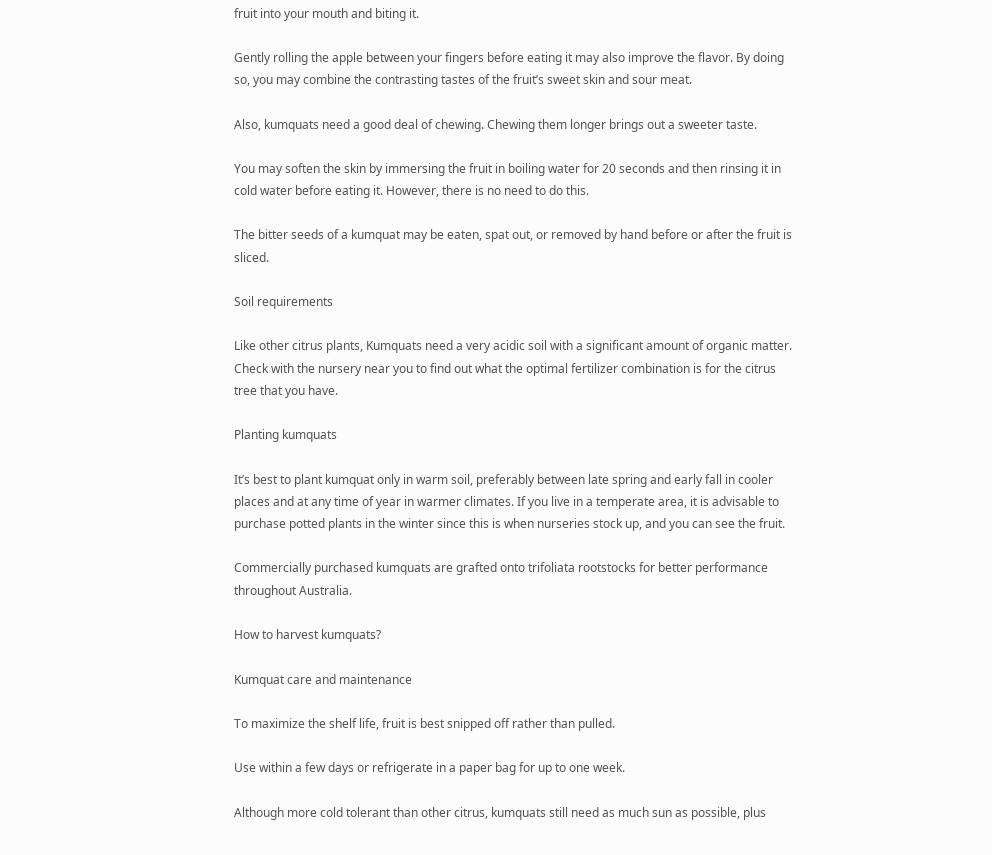fruit into your mouth and biting it.

Gently rolling the apple between your fingers before eating it may also improve the flavor. By doing so, you may combine the contrasting tastes of the fruit’s sweet skin and sour meat.

Also, kumquats need a good deal of chewing. Chewing them longer brings out a sweeter taste.

You may soften the skin by immersing the fruit in boiling water for 20 seconds and then rinsing it in cold water before eating it. However, there is no need to do this.

The bitter seeds of a kumquat may be eaten, spat out, or removed by hand before or after the fruit is sliced.

Soil requirements

Like other citrus plants, Kumquats need a very acidic soil with a significant amount of organic matter. Check with the nursery near you to find out what the optimal fertilizer combination is for the citrus tree that you have.

Planting kumquats

It’s best to plant kumquat only in warm soil, preferably between late spring and early fall in cooler places and at any time of year in warmer climates. If you live in a temperate area, it is advisable to purchase potted plants in the winter since this is when nurseries stock up, and you can see the fruit.

Commercially purchased kumquats are grafted onto trifoliata rootstocks for better performance throughout Australia.

How to harvest kumquats?

Kumquat care and maintenance

To maximize the shelf life, fruit is best snipped off rather than pulled.

Use within a few days or refrigerate in a paper bag for up to one week.

Although more cold tolerant than other citrus, kumquats still need as much sun as possible, plus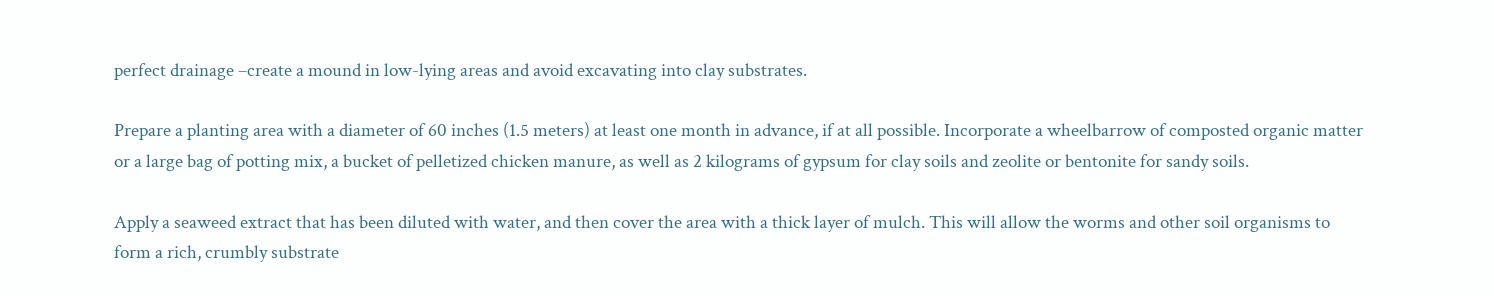perfect drainage –create a mound in low-lying areas and avoid excavating into clay substrates.

Prepare a planting area with a diameter of 60 inches (1.5 meters) at least one month in advance, if at all possible. Incorporate a wheelbarrow of composted organic matter or a large bag of potting mix, a bucket of pelletized chicken manure, as well as 2 kilograms of gypsum for clay soils and zeolite or bentonite for sandy soils.

Apply a seaweed extract that has been diluted with water, and then cover the area with a thick layer of mulch. This will allow the worms and other soil organisms to form a rich, crumbly substrate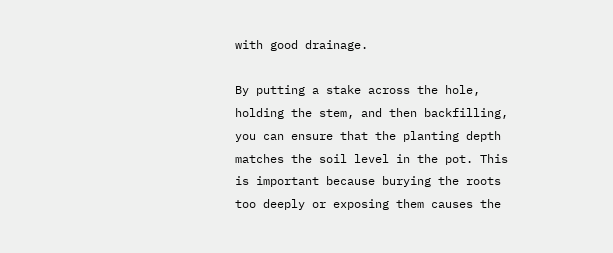with good drainage.

By putting a stake across the hole, holding the stem, and then backfilling, you can ensure that the planting depth matches the soil level in the pot. This is important because burying the roots too deeply or exposing them causes the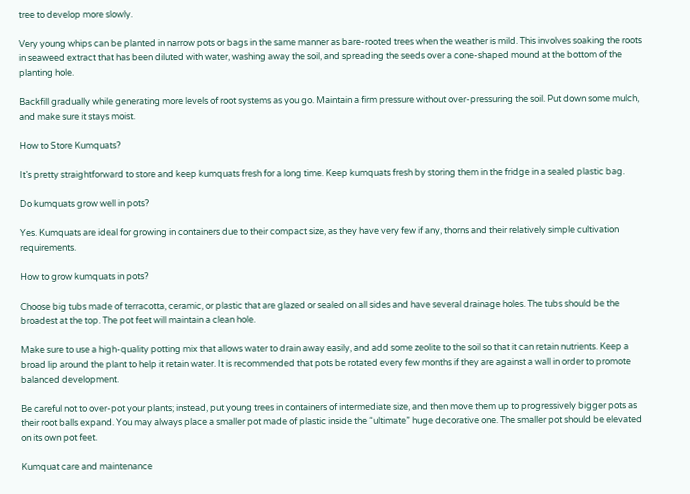tree to develop more slowly.

Very young whips can be planted in narrow pots or bags in the same manner as bare-rooted trees when the weather is mild. This involves soaking the roots in seaweed extract that has been diluted with water, washing away the soil, and spreading the seeds over a cone-shaped mound at the bottom of the planting hole.

Backfill gradually while generating more levels of root systems as you go. Maintain a firm pressure without over-pressuring the soil. Put down some mulch, and make sure it stays moist.

How to Store Kumquats?

It’s pretty straightforward to store and keep kumquats fresh for a long time. Keep kumquats fresh by storing them in the fridge in a sealed plastic bag.

Do kumquats grow well in pots?

Yes. Kumquats are ideal for growing in containers due to their compact size, as they have very few if any, thorns and their relatively simple cultivation requirements.

How to grow kumquats in pots?

Choose big tubs made of terracotta, ceramic, or plastic that are glazed or sealed on all sides and have several drainage holes. The tubs should be the broadest at the top. The pot feet will maintain a clean hole.

Make sure to use a high-quality potting mix that allows water to drain away easily, and add some zeolite to the soil so that it can retain nutrients. Keep a broad lip around the plant to help it retain water. It is recommended that pots be rotated every few months if they are against a wall in order to promote balanced development.

Be careful not to over-pot your plants; instead, put young trees in containers of intermediate size, and then move them up to progressively bigger pots as their root balls expand. You may always place a smaller pot made of plastic inside the “ultimate” huge decorative one. The smaller pot should be elevated on its own pot feet.

Kumquat care and maintenance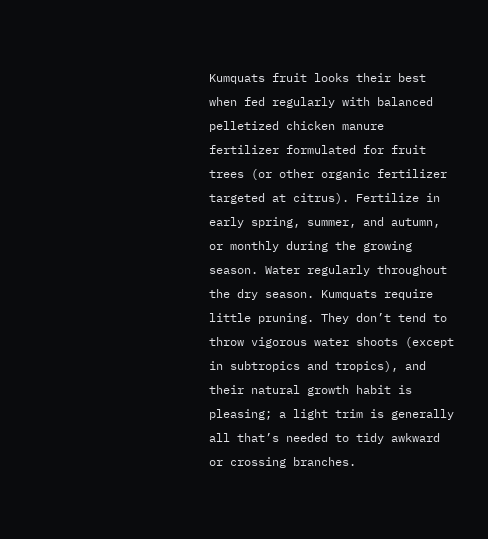Kumquats fruit looks their best when fed regularly with balanced pelletized chicken manure fertilizer formulated for fruit trees (or other organic fertilizer targeted at citrus). Fertilize in early spring, summer, and autumn, or monthly during the growing season. Water regularly throughout the dry season. Kumquats require little pruning. They don’t tend to throw vigorous water shoots (except in subtropics and tropics), and their natural growth habit is pleasing; a light trim is generally all that’s needed to tidy awkward or crossing branches.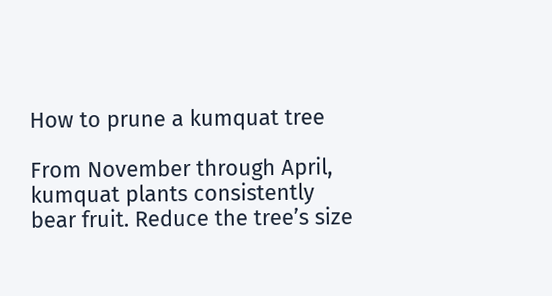How to prune a kumquat tree

From November through April, kumquat plants consistently bear fruit. Reduce the tree’s size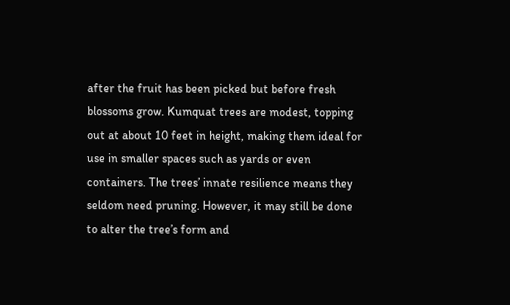after the fruit has been picked but before fresh blossoms grow. Kumquat trees are modest, topping out at about 10 feet in height, making them ideal for use in smaller spaces such as yards or even containers. The trees’ innate resilience means they seldom need pruning. However, it may still be done to alter the tree’s form and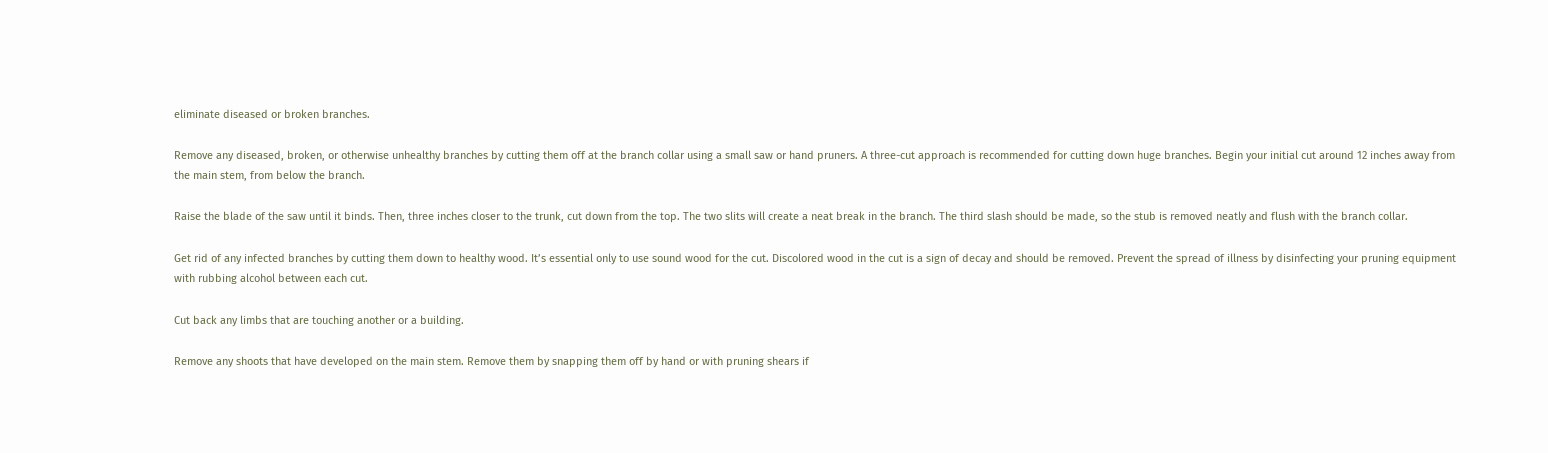eliminate diseased or broken branches.

Remove any diseased, broken, or otherwise unhealthy branches by cutting them off at the branch collar using a small saw or hand pruners. A three-cut approach is recommended for cutting down huge branches. Begin your initial cut around 12 inches away from the main stem, from below the branch.

Raise the blade of the saw until it binds. Then, three inches closer to the trunk, cut down from the top. The two slits will create a neat break in the branch. The third slash should be made, so the stub is removed neatly and flush with the branch collar.

Get rid of any infected branches by cutting them down to healthy wood. It’s essential only to use sound wood for the cut. Discolored wood in the cut is a sign of decay and should be removed. Prevent the spread of illness by disinfecting your pruning equipment with rubbing alcohol between each cut.

Cut back any limbs that are touching another or a building.

Remove any shoots that have developed on the main stem. Remove them by snapping them off by hand or with pruning shears if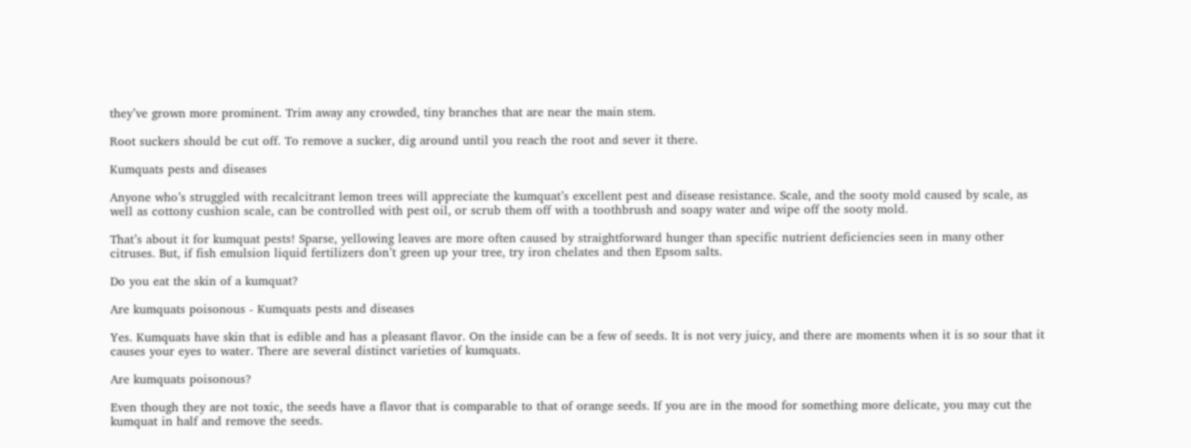they’ve grown more prominent. Trim away any crowded, tiny branches that are near the main stem.

Root suckers should be cut off. To remove a sucker, dig around until you reach the root and sever it there.

Kumquats pests and diseases

Anyone who’s struggled with recalcitrant lemon trees will appreciate the kumquat’s excellent pest and disease resistance. Scale, and the sooty mold caused by scale, as well as cottony cushion scale, can be controlled with pest oil, or scrub them off with a toothbrush and soapy water and wipe off the sooty mold.

That’s about it for kumquat pests! Sparse, yellowing leaves are more often caused by straightforward hunger than specific nutrient deficiencies seen in many other citruses. But, if fish emulsion liquid fertilizers don’t green up your tree, try iron chelates and then Epsom salts.

Do you eat the skin of a kumquat?

Are kumquats poisonous - Kumquats pests and diseases

Yes. Kumquats have skin that is edible and has a pleasant flavor. On the inside can be a few of seeds. It is not very juicy, and there are moments when it is so sour that it causes your eyes to water. There are several distinct varieties of kumquats.

Are kumquats poisonous?

Even though they are not toxic, the seeds have a flavor that is comparable to that of orange seeds. If you are in the mood for something more delicate, you may cut the kumquat in half and remove the seeds.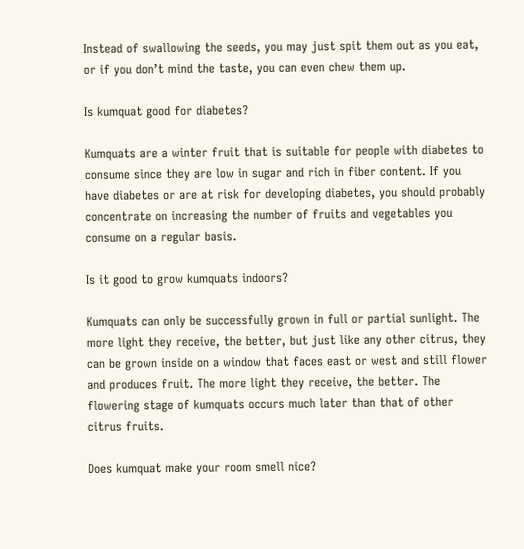Instead of swallowing the seeds, you may just spit them out as you eat, or if you don’t mind the taste, you can even chew them up.

Is kumquat good for diabetes?

Kumquats are a winter fruit that is suitable for people with diabetes to consume since they are low in sugar and rich in fiber content. If you have diabetes or are at risk for developing diabetes, you should probably concentrate on increasing the number of fruits and vegetables you consume on a regular basis.

Is it good to grow kumquats indoors?

Kumquats can only be successfully grown in full or partial sunlight. The more light they receive, the better, but just like any other citrus, they can be grown inside on a window that faces east or west and still flower and produces fruit. The more light they receive, the better. The flowering stage of kumquats occurs much later than that of other citrus fruits.

Does kumquat make your room smell nice?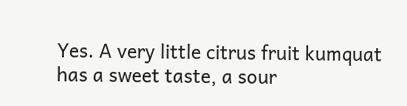Yes. A very little citrus fruit kumquat has a sweet taste, a sour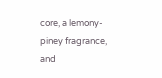core, a lemony-piney fragrance, and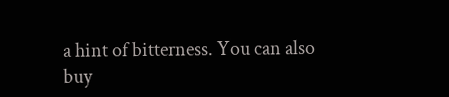a hint of bitterness. You can also buy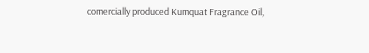comercially produced Kumquat Fragrance Oil,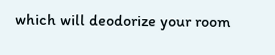which will deodorize your room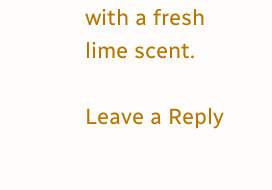with a fresh lime scent.

Leave a Reply